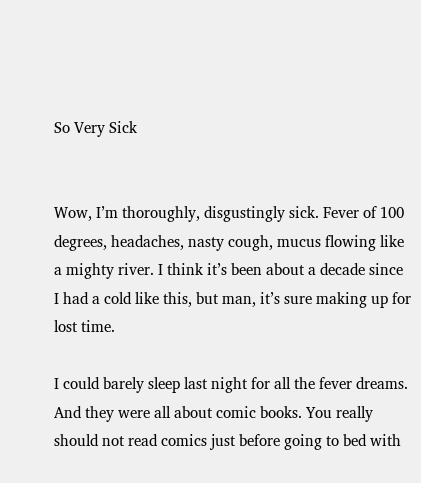So Very Sick


Wow, I’m thoroughly, disgustingly sick. Fever of 100 degrees, headaches, nasty cough, mucus flowing like a mighty river. I think it’s been about a decade since I had a cold like this, but man, it’s sure making up for lost time.

I could barely sleep last night for all the fever dreams. And they were all about comic books. You really should not read comics just before going to bed with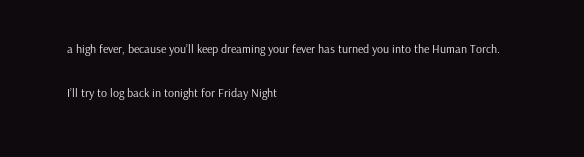a high fever, because you’ll keep dreaming your fever has turned you into the Human Torch.

I’ll try to log back in tonight for Friday Night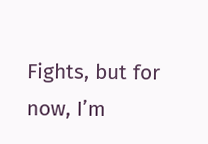Fights, but for now, I’m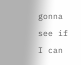gonna see if I can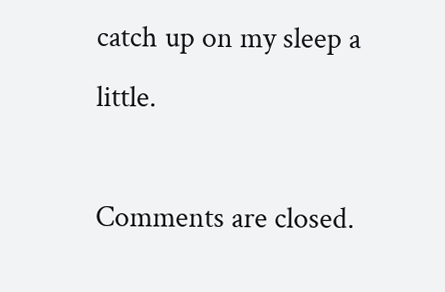catch up on my sleep a little.

Comments are closed.